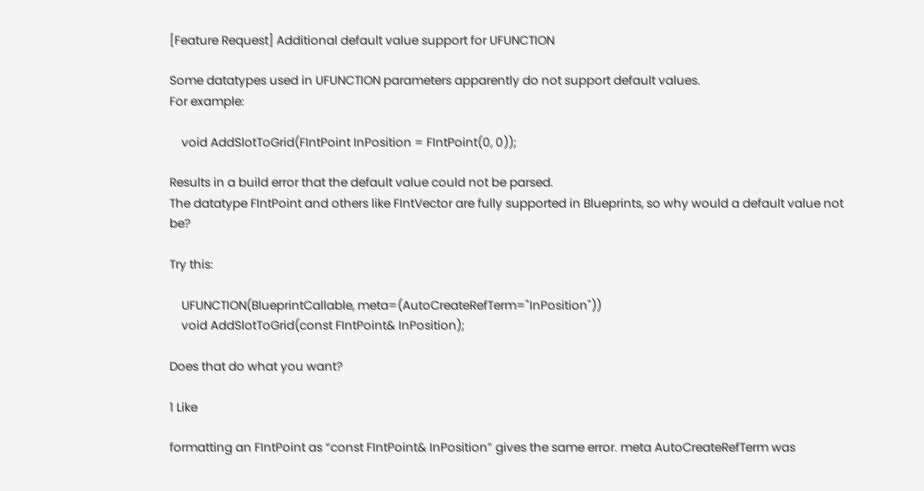[Feature Request] Additional default value support for UFUNCTION

Some datatypes used in UFUNCTION parameters apparently do not support default values.
For example:

    void AddSlotToGrid(FIntPoint InPosition = FIntPoint(0, 0));

Results in a build error that the default value could not be parsed.
The datatype FIntPoint and others like FIntVector are fully supported in Blueprints, so why would a default value not be?

Try this:

    UFUNCTION(BlueprintCallable, meta=(AutoCreateRefTerm="InPosition"))
    void AddSlotToGrid(const FIntPoint& InPosition);

Does that do what you want?

1 Like

formatting an FIntPoint as “const FIntPoint& InPosition” gives the same error. meta AutoCreateRefTerm was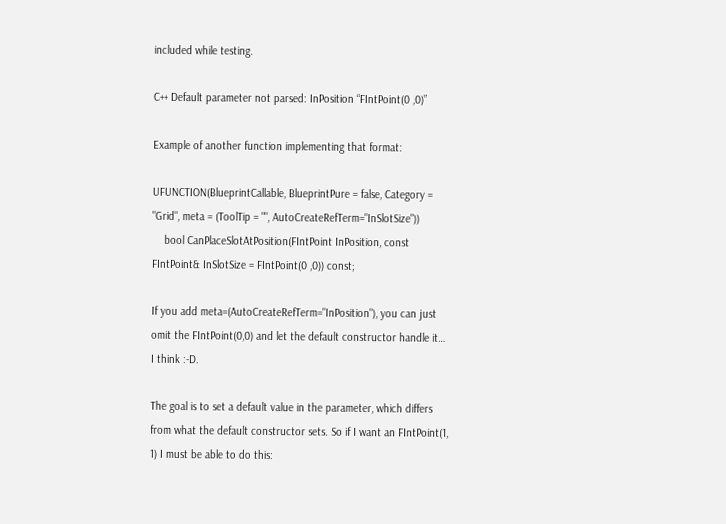included while testing.

C++ Default parameter not parsed: InPosition “FIntPoint(0 ,0)”

Example of another function implementing that format:

UFUNCTION(BlueprintCallable, BlueprintPure = false, Category = "Grid", meta = (ToolTip = "", AutoCreateRefTerm="InSlotSize"))
    bool CanPlaceSlotAtPosition(FIntPoint InPosition, const FIntPoint& InSlotSize = FIntPoint(0 ,0)) const;

If you add meta=(AutoCreateRefTerm="InPosition"), you can just omit the FIntPoint(0,0) and let the default constructor handle it… I think :-D.

The goal is to set a default value in the parameter, which differs from what the default constructor sets. So if I want an FIntPoint(1, 1) I must be able to do this: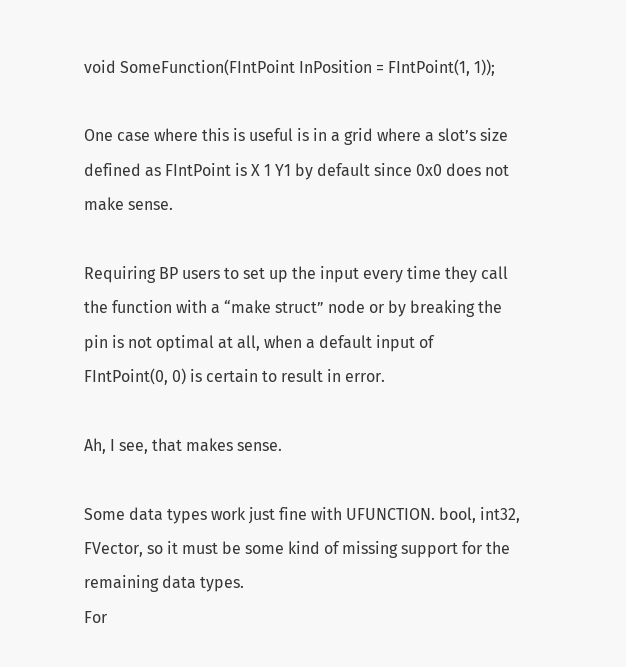void SomeFunction(FIntPoint InPosition = FIntPoint(1, 1));

One case where this is useful is in a grid where a slot’s size defined as FIntPoint is X 1 Y1 by default since 0x0 does not make sense.

Requiring BP users to set up the input every time they call the function with a “make struct” node or by breaking the pin is not optimal at all, when a default input of FIntPoint(0, 0) is certain to result in error.

Ah, I see, that makes sense.

Some data types work just fine with UFUNCTION. bool, int32, FVector, so it must be some kind of missing support for the remaining data types.
For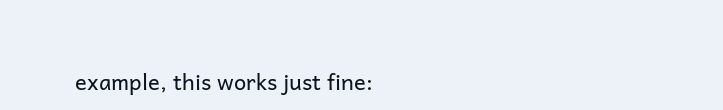example, this works just fine: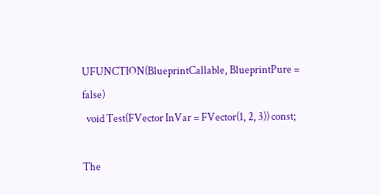UFUNCTION(BlueprintCallable, BlueprintPure = false)
  void Test(FVector InVar = FVector(1, 2, 3)) const;

The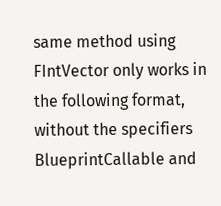same method using FIntVector only works in the following format, without the specifiers BlueprintCallable and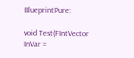BlueprintPure:

void Test(FIntVector InVar =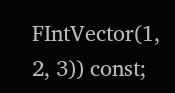FIntVector(1, 2, 3)) const;